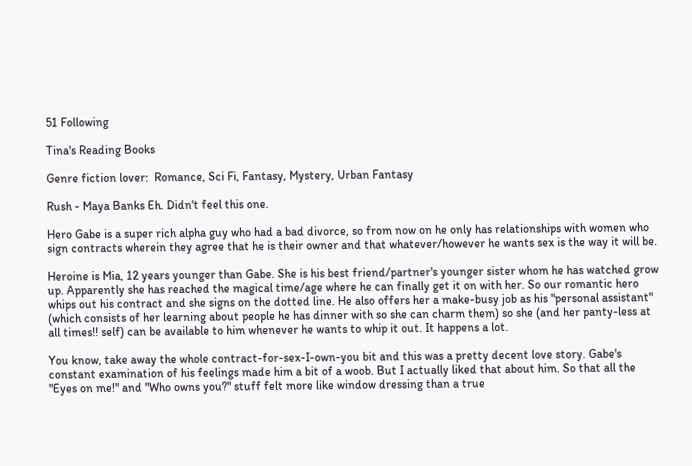51 Following

Tina's Reading Books

Genre fiction lover:  Romance, Sci Fi, Fantasy, Mystery, Urban Fantasy

Rush - Maya Banks Eh. Didn't feel this one.

Hero Gabe is a super rich alpha guy who had a bad divorce, so from now on he only has relationships with women who sign contracts wherein they agree that he is their owner and that whatever/however he wants sex is the way it will be.

Heroine is Mia, 12 years younger than Gabe. She is his best friend/partner's younger sister whom he has watched grow up. Apparently she has reached the magical time/age where he can finally get it on with her. So our romantic hero whips out his contract and she signs on the dotted line. He also offers her a make-busy job as his "personal assistant" (which consists of her learning about people he has dinner with so she can charm them) so she (and her panty-less at all times!! self) can be available to him whenever he wants to whip it out. It happens a lot.

You know, take away the whole contract-for-sex-I-own-you bit and this was a pretty decent love story. Gabe's constant examination of his feelings made him a bit of a woob. But I actually liked that about him. So that all the "Eyes on me!" and "Who owns you?" stuff felt more like window dressing than a true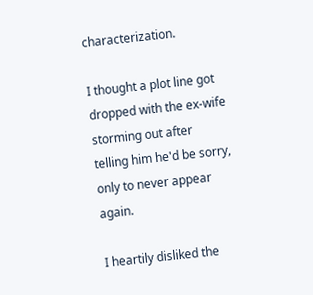characterization.

I thought a plot line got dropped with the ex-wife storming out after telling him he'd be sorry, only to never appear again.

I heartily disliked the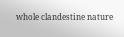whole clandestine nature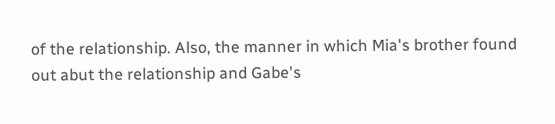of the relationship. Also, the manner in which Mia's brother found out abut the relationship and Gabe's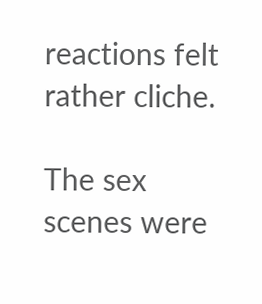reactions felt rather cliche.

The sex scenes were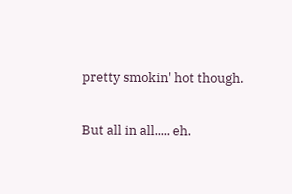pretty smokin' hot though.

But all in all..... eh.